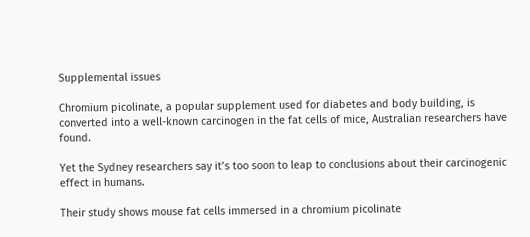Supplemental issues

Chromium picolinate, a popular supplement used for diabetes and body building, is converted into a well-known carcinogen in the fat cells of mice, Australian researchers have found.

Yet the Sydney researchers say it’s too soon to leap to conclusions about their carcinogenic effect in humans.

Their study shows mouse fat cells immersed in a chromium picolinate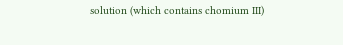solution (which contains chomium III)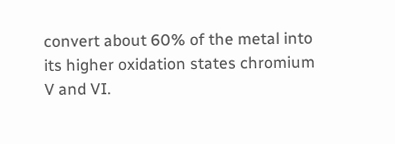convert about 60% of the metal into its higher oxidation states chromium V and VI.